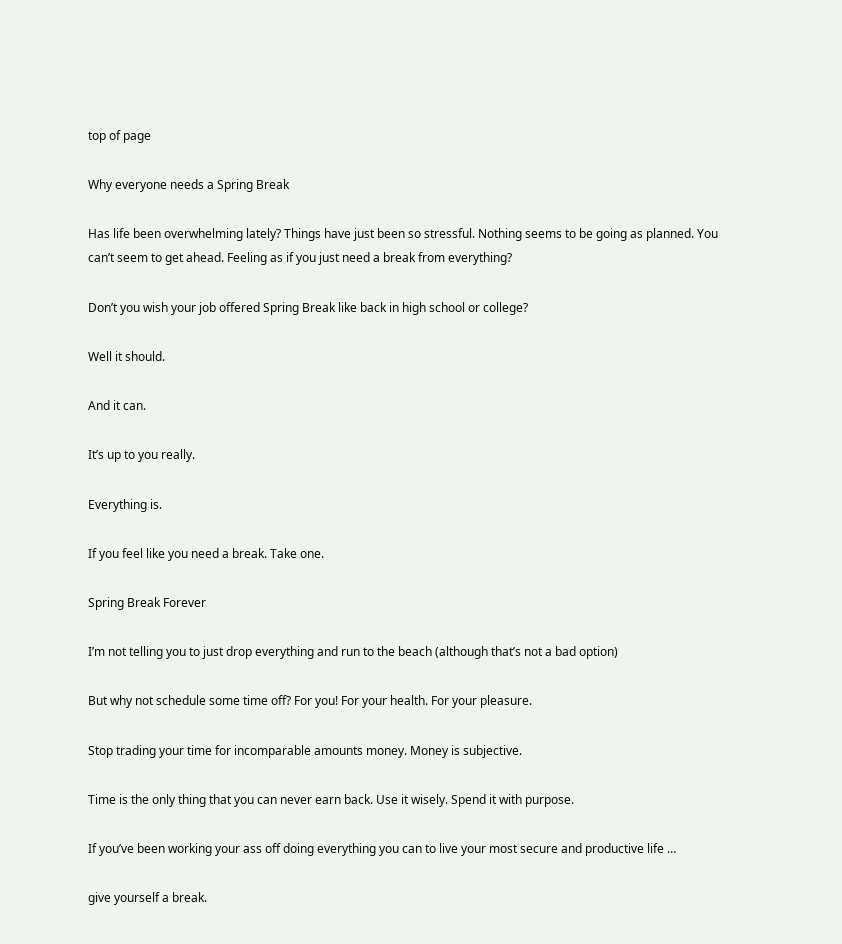top of page

Why everyone needs a Spring Break

Has life been overwhelming lately? Things have just been so stressful. Nothing seems to be going as planned. You can’t seem to get ahead. Feeling as if you just need a break from everything?

Don’t you wish your job offered Spring Break like back in high school or college?

Well it should.

And it can.

It’s up to you really.

Everything is.

If you feel like you need a break. Take one.

Spring Break Forever

I’m not telling you to just drop everything and run to the beach (although that’s not a bad option)

But why not schedule some time off? For you! For your health. For your pleasure.

Stop trading your time for incomparable amounts money. Money is subjective.

Time is the only thing that you can never earn back. Use it wisely. Spend it with purpose.

If you’ve been working your ass off doing everything you can to live your most secure and productive life …

give yourself a break.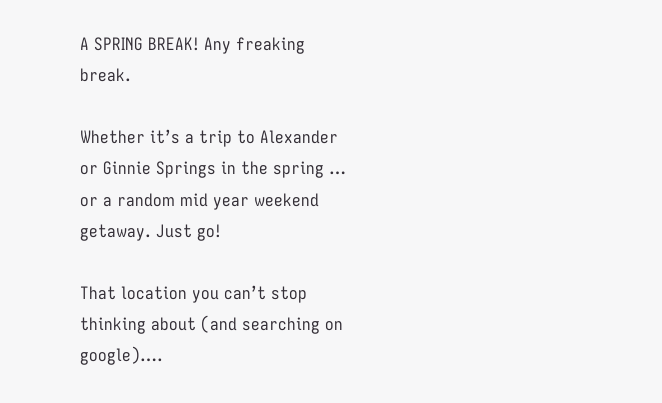A SPRING BREAK! Any freaking break.

Whether it’s a trip to Alexander or Ginnie Springs in the spring … or a random mid year weekend getaway. Just go!

That location you can’t stop thinking about (and searching on google)….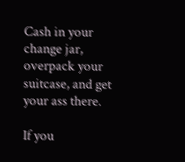Cash in your change jar, overpack your suitcase, and get your ass there.

If you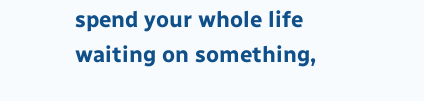spend your whole life waiting on something,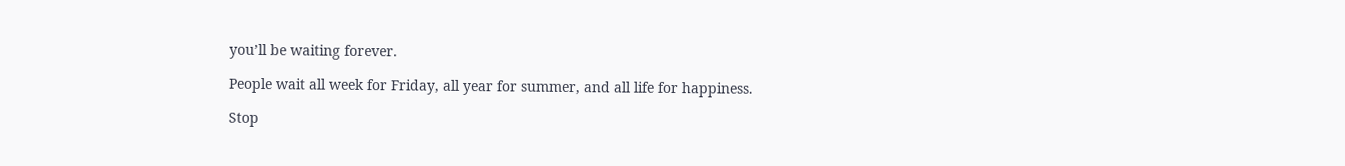you’ll be waiting forever.

People wait all week for Friday, all year for summer, and all life for happiness.

Stop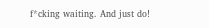f*cking waiting. And just do!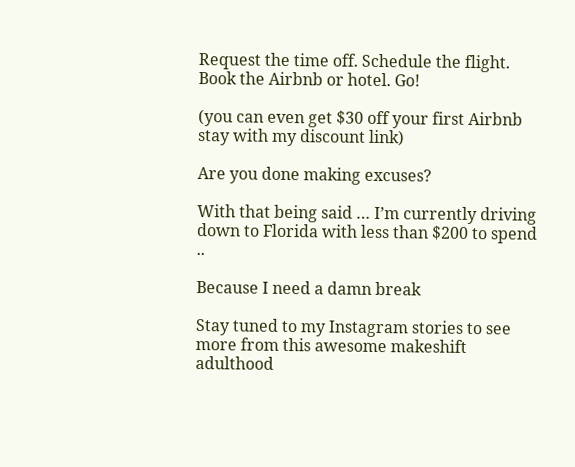Request the time off. Schedule the flight. Book the Airbnb or hotel. Go!

(you can even get $30 off your first Airbnb stay with my discount link)

Are you done making excuses?

With that being said … I’m currently driving down to Florida with less than $200 to spend ..

Because I need a damn break

Stay tuned to my Instagram stories to see more from this awesome makeshift adulthood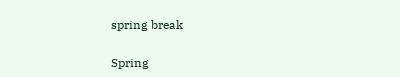spring break

Spring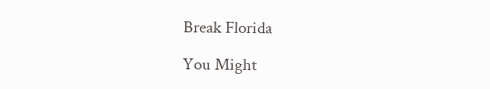Break Florida

You Might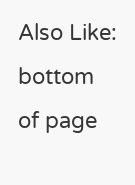Also Like:
bottom of page